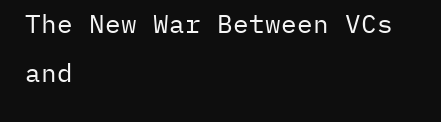The New War Between VCs and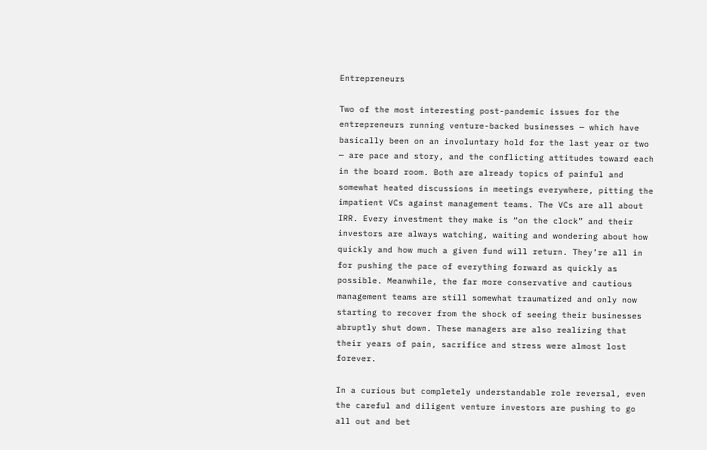Entrepreneurs

Two of the most interesting post-pandemic issues for the entrepreneurs running venture-backed businesses — which have basically been on an involuntary hold for the last year or two — are pace and story, and the conflicting attitudes toward each in the board room. Both are already topics of painful and somewhat heated discussions in meetings everywhere, pitting the impatient VCs against management teams. The VCs are all about IRR. Every investment they make is “on the clock” and their investors are always watching, waiting and wondering about how quickly and how much a given fund will return. They’re all in for pushing the pace of everything forward as quickly as possible. Meanwhile, the far more conservative and cautious management teams are still somewhat traumatized and only now starting to recover from the shock of seeing their businesses abruptly shut down. These managers are also realizing that their years of pain, sacrifice and stress were almost lost forever.

In a curious but completely understandable role reversal, even the careful and diligent venture investors are pushing to go all out and bet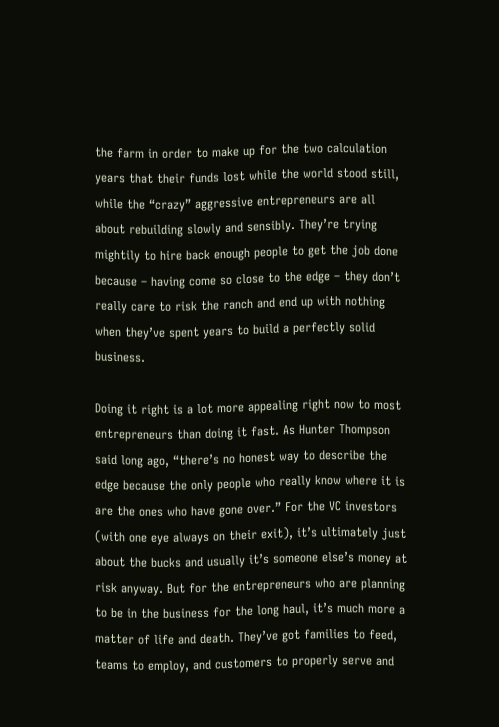the farm in order to make up for the two calculation years that their funds lost while the world stood still, while the “crazy” aggressive entrepreneurs are all about rebuilding slowly and sensibly. They’re trying mightily to hire back enough people to get the job done because – having come so close to the edge – they don’t really care to risk the ranch and end up with nothing when they’ve spent years to build a perfectly solid business.

Doing it right is a lot more appealing right now to most entrepreneurs than doing it fast. As Hunter Thompson said long ago, “there’s no honest way to describe the edge because the only people who really know where it is are the ones who have gone over.” For the VC investors (with one eye always on their exit), it’s ultimately just about the bucks and usually it’s someone else’s money at risk anyway. But for the entrepreneurs who are planning to be in the business for the long haul, it’s much more a matter of life and death. They’ve got families to feed, teams to employ, and customers to properly serve and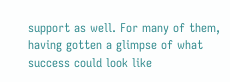support as well. For many of them, having gotten a glimpse of what success could look like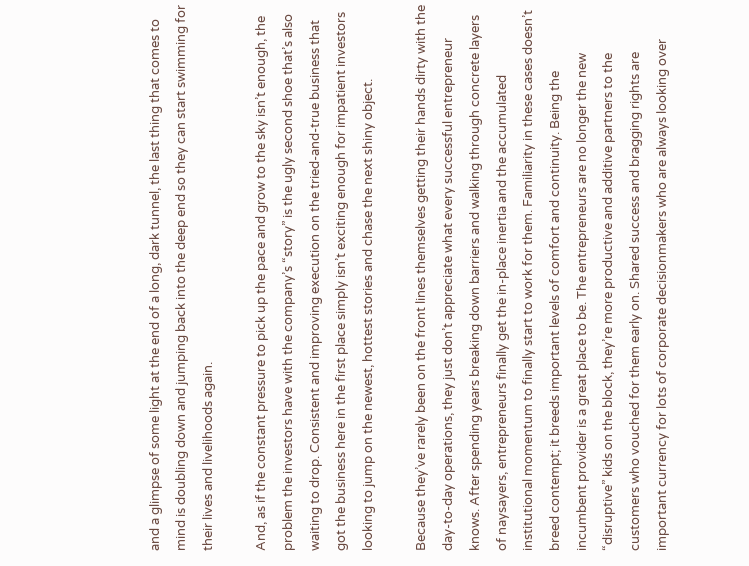and a glimpse of some light at the end of a long, dark tunnel, the last thing that comes to mind is doubling down and jumping back into the deep end so they can start swimming for their lives and livelihoods again.

And, as if the constant pressure to pick up the pace and grow to the sky isn’t enough, the problem the investors have with the company’s “story” is the ugly second shoe that’s also waiting to drop. Consistent and improving execution on the tried-and-true business that got the business here in the first place simply isn’t exciting enough for impatient investors looking to jump on the newest, hottest stories and chase the next shiny object.

Because they’ve rarely been on the front lines themselves getting their hands dirty with the day-to-day operations, they just don’t appreciate what every successful entrepreneur knows. After spending years breaking down barriers and walking through concrete layers of naysayers, entrepreneurs finally get the in-place inertia and the accumulated institutional momentum to finally start to work for them. Familiarity in these cases doesn’t breed contempt; it breeds important levels of comfort and continuity. Being the incumbent provider is a great place to be. The entrepreneurs are no longer the new “disruptive” kids on the block, they’re more productive and additive partners to the customers who vouched for them early on. Shared success and bragging rights are important currency for lots of corporate decisionmakers who are always looking over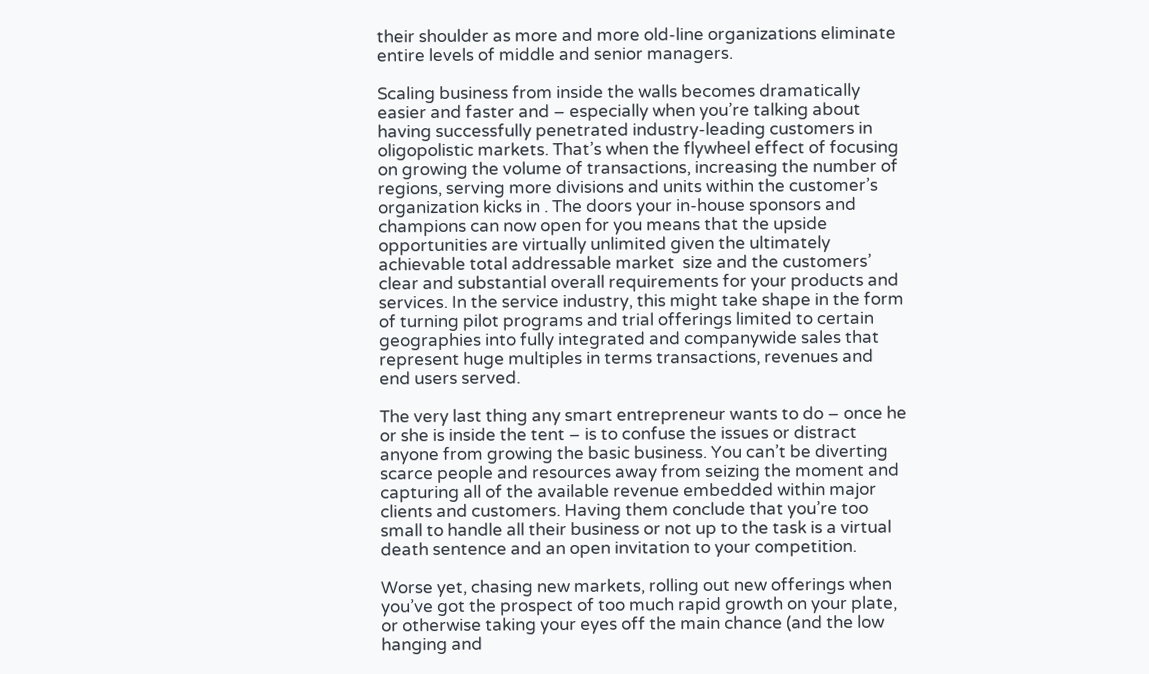their shoulder as more and more old-line organizations eliminate entire levels of middle and senior managers.

Scaling business from inside the walls becomes dramatically easier and faster and – especially when you’re talking about having successfully penetrated industry-leading customers in oligopolistic markets. That’s when the flywheel effect of focusing on growing the volume of transactions, increasing the number of regions, serving more divisions and units within the customer’s organization kicks in . The doors your in-house sponsors and champions can now open for you means that the upside opportunities are virtually unlimited given the ultimately achievable total addressable market  size and the customers’ clear and substantial overall requirements for your products and services. In the service industry, this might take shape in the form of turning pilot programs and trial offerings limited to certain geographies into fully integrated and companywide sales that represent huge multiples in terms transactions, revenues and end users served.

The very last thing any smart entrepreneur wants to do – once he or she is inside the tent – is to confuse the issues or distract anyone from growing the basic business. You can’t be diverting scarce people and resources away from seizing the moment and capturing all of the available revenue embedded within major clients and customers. Having them conclude that you’re too small to handle all their business or not up to the task is a virtual death sentence and an open invitation to your competition.

Worse yet, chasing new markets, rolling out new offerings when you’ve got the prospect of too much rapid growth on your plate, or otherwise taking your eyes off the main chance (and the low hanging and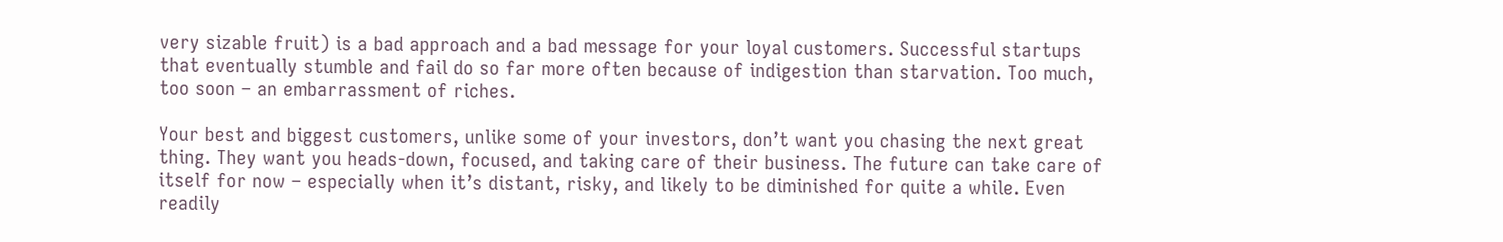very sizable fruit) is a bad approach and a bad message for your loyal customers. Successful startups that eventually stumble and fail do so far more often because of indigestion than starvation. Too much, too soon – an embarrassment of riches.

Your best and biggest customers, unlike some of your investors, don’t want you chasing the next great thing. They want you heads-down, focused, and taking care of their business. The future can take care of itself for now – especially when it’s distant, risky, and likely to be diminished for quite a while. Even readily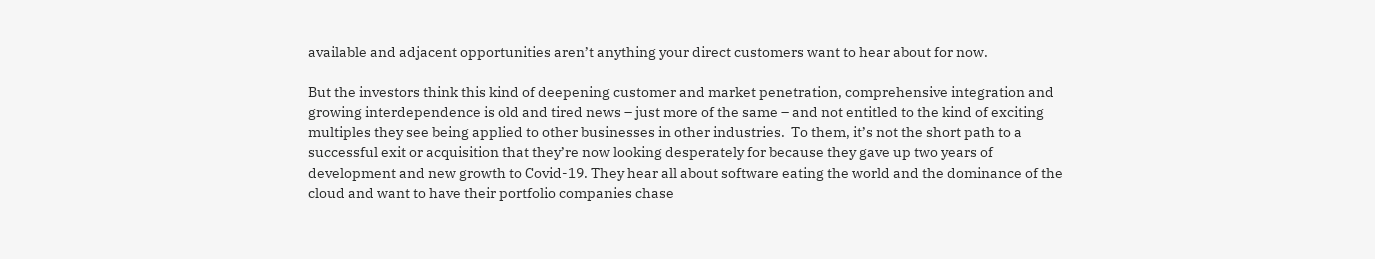available and adjacent opportunities aren’t anything your direct customers want to hear about for now.

But the investors think this kind of deepening customer and market penetration, comprehensive integration and growing interdependence is old and tired news – just more of the same – and not entitled to the kind of exciting multiples they see being applied to other businesses in other industries.  To them, it’s not the short path to a successful exit or acquisition that they’re now looking desperately for because they gave up two years of development and new growth to Covid-19. They hear all about software eating the world and the dominance of the cloud and want to have their portfolio companies chase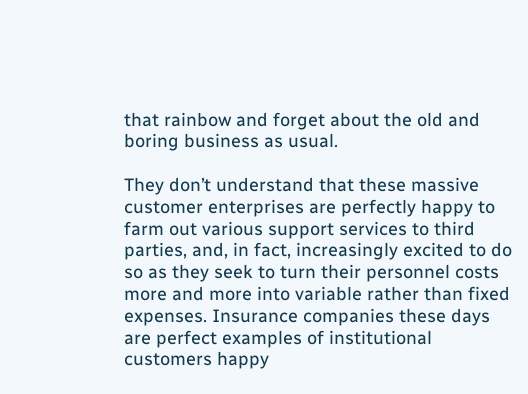that rainbow and forget about the old and boring business as usual.

They don’t understand that these massive customer enterprises are perfectly happy to farm out various support services to third parties, and, in fact, increasingly excited to do so as they seek to turn their personnel costs more and more into variable rather than fixed expenses. Insurance companies these days are perfect examples of institutional customers happy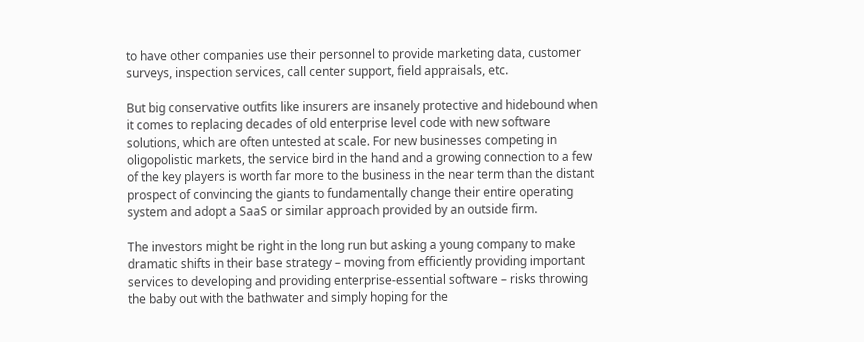to have other companies use their personnel to provide marketing data, customer surveys, inspection services, call center support, field appraisals, etc.

But big conservative outfits like insurers are insanely protective and hidebound when it comes to replacing decades of old enterprise level code with new software solutions, which are often untested at scale. For new businesses competing in oligopolistic markets, the service bird in the hand and a growing connection to a few of the key players is worth far more to the business in the near term than the distant prospect of convincing the giants to fundamentally change their entire operating system and adopt a SaaS or similar approach provided by an outside firm.

The investors might be right in the long run but asking a young company to make dramatic shifts in their base strategy – moving from efficiently providing important services to developing and providing enterprise-essential software – risks throwing the baby out with the bathwater and simply hoping for the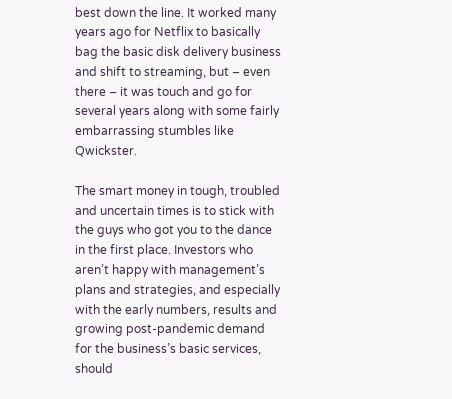best down the line. It worked many years ago for Netflix to basically bag the basic disk delivery business and shift to streaming, but – even there – it was touch and go for several years along with some fairly embarrassing stumbles like Qwickster.

The smart money in tough, troubled and uncertain times is to stick with the guys who got you to the dance in the first place. Investors who aren’t happy with management’s plans and strategies, and especially with the early numbers, results and growing post-pandemic demand for the business’s basic services, should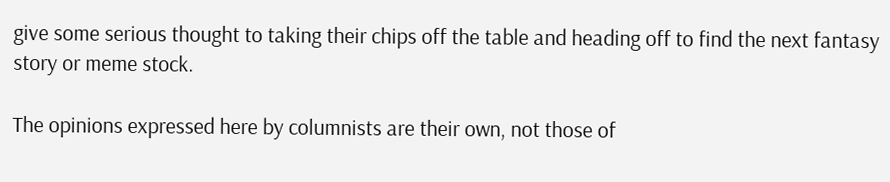give some serious thought to taking their chips off the table and heading off to find the next fantasy story or meme stock.

The opinions expressed here by columnists are their own, not those of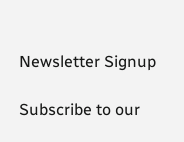Newsletter Signup

Subscribe to our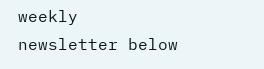weekly newsletter below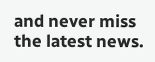and never miss the latest news.